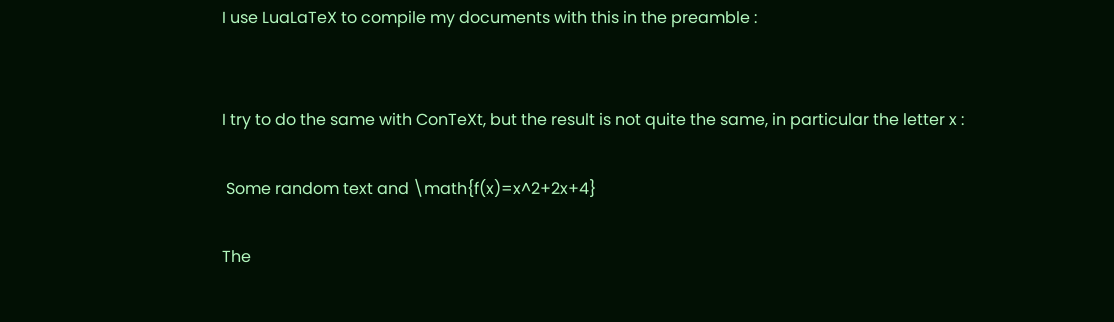I use LuaLaTeX to compile my documents with this in the preamble :


I try to do the same with ConTeXt, but the result is not quite the same, in particular the letter x :

 Some random text and \math{f(x)=x^2+2x+4}

The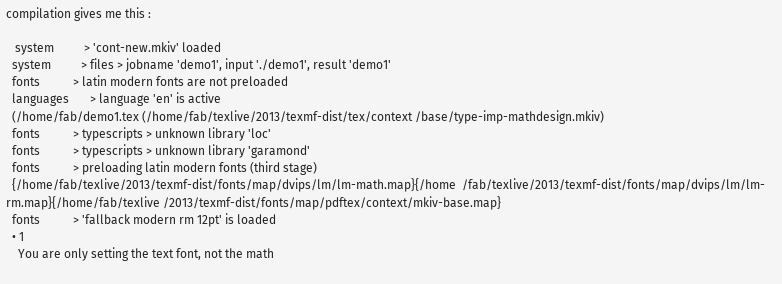compilation gives me this :

   system          > 'cont-new.mkiv' loaded
  system          > files > jobname 'demo1', input './demo1', result 'demo1'
  fonts           > latin modern fonts are not preloaded
  languages       > language 'en' is active
  (/home/fab/demo1.tex (/home/fab/texlive/2013/texmf-dist/tex/context /base/type-imp-mathdesign.mkiv)
  fonts           > typescripts > unknown library 'loc'
  fonts           > typescripts > unknown library 'garamond'
  fonts           > preloading latin modern fonts (third stage)
  {/home/fab/texlive/2013/texmf-dist/fonts/map/dvips/lm/lm-math.map}{/home  /fab/texlive/2013/texmf-dist/fonts/map/dvips/lm/lm-rm.map}{/home/fab/texlive /2013/texmf-dist/fonts/map/pdftex/context/mkiv-base.map}
  fonts           > 'fallback modern rm 12pt' is loaded
  • 1
    You are only setting the text font, not the math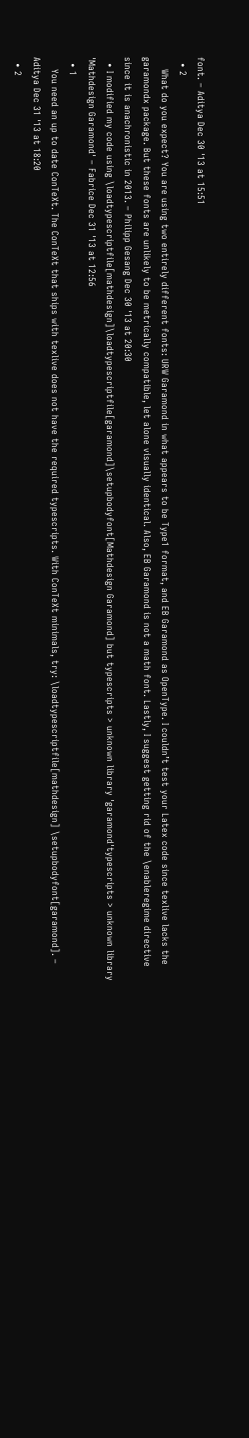font. – Aditya Dec 30 '13 at 15:51
  • 2
    What do you expect? You are using two entirely different fonts: URW Garamond in what appears to be Type1 format, and EB Garamond as OpenType. I couldn’t test your Latex code since texlive lacks the garamondx package. But these fonts are unlikely to be metrically compatible, let alone visually identical. Also, EB Garamond is not a math font. Lastly, I suggest getting rid of the \enableregime directive since it is anachronistic in 2013. – Philipp Gesang Dec 30 '13 at 20:30
  • I modified my code using \loadtypescriptfile[mathdesign]\loadtypescriptfile[garamond]\setupbodyfont[Mathdesign Garamond] but typescripts > unknown library 'garamond'typescripts > unknown library 'Mathdesign Garamond' – Fabrice Dec 31 '13 at 12:56
  • 1
    You need an up to date ConTeXt. The ConTeXt that ships with texlive does not have the required typescripts. With ConTeXt minimals, try: \loadtypescriptfile[mathdesign] \setupbodyfont[garamond]. – Aditya Dec 31 '13 at 18:20
  • 2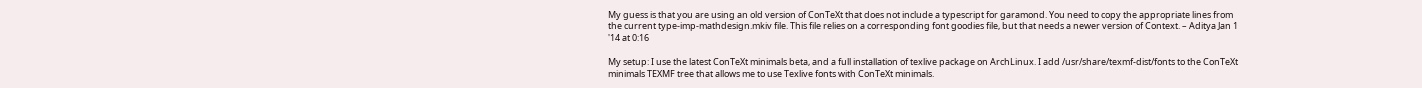My guess is that you are using an old version of ConTeXt that does not include a typescript for garamond. You need to copy the appropriate lines from the current type-imp-mathdesign.mkiv file. This file relies on a corresponding font goodies file, but that needs a newer version of Context. – Aditya Jan 1 '14 at 0:16

My setup: I use the latest ConTeXt minimals beta, and a full installation of texlive package on ArchLinux. I add /usr/share/texmf-dist/fonts to the ConTeXt minimals TEXMF tree that allows me to use Texlive fonts with ConTeXt minimals.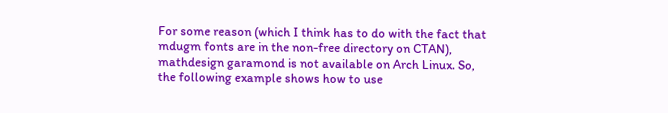For some reason (which I think has to do with the fact that mdugm fonts are in the non-free directory on CTAN), mathdesign garamond is not available on Arch Linux. So, the following example shows how to use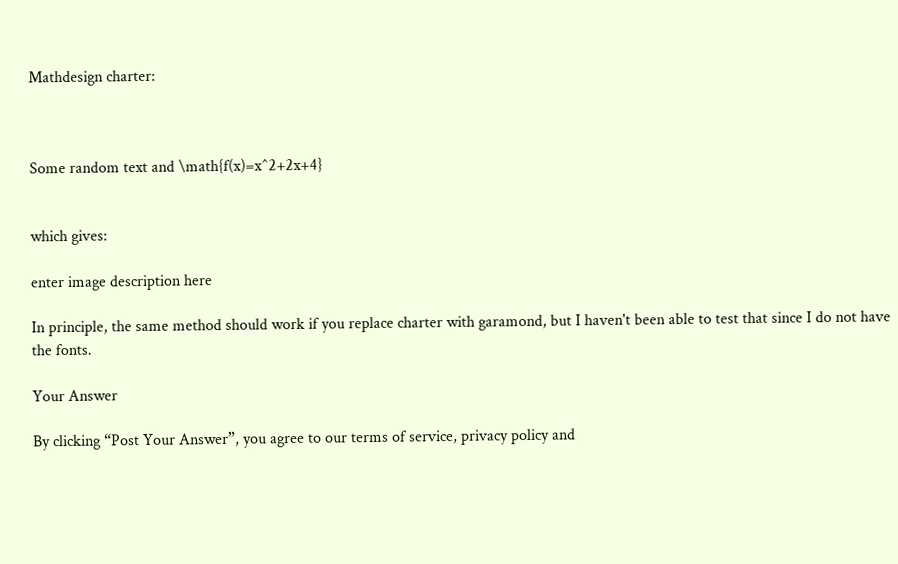Mathdesign charter:



Some random text and \math{f(x)=x^2+2x+4}


which gives:

enter image description here

In principle, the same method should work if you replace charter with garamond, but I haven't been able to test that since I do not have the fonts.

Your Answer

By clicking “Post Your Answer”, you agree to our terms of service, privacy policy and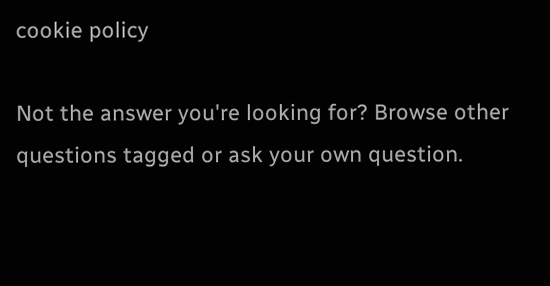cookie policy

Not the answer you're looking for? Browse other questions tagged or ask your own question.